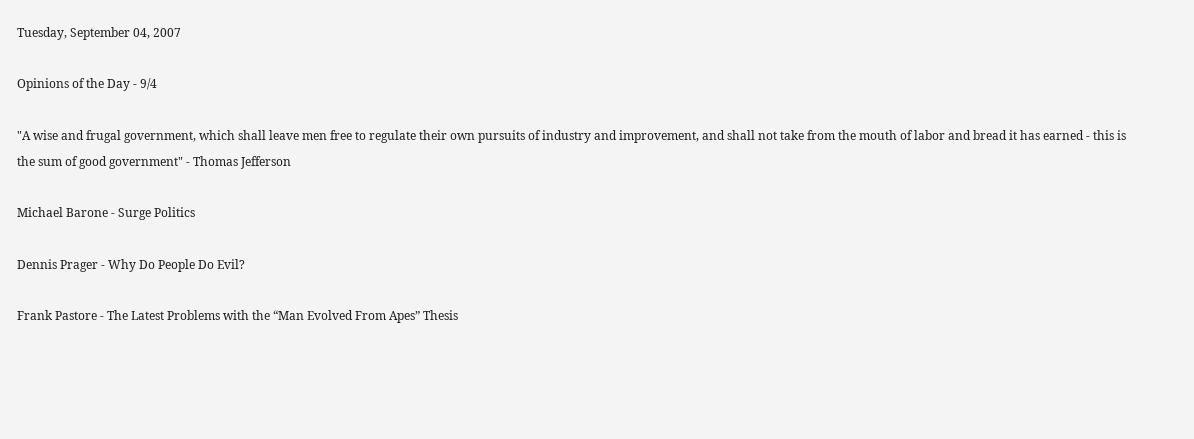Tuesday, September 04, 2007

Opinions of the Day - 9/4

"A wise and frugal government, which shall leave men free to regulate their own pursuits of industry and improvement, and shall not take from the mouth of labor and bread it has earned - this is the sum of good government" - Thomas Jefferson

Michael Barone - Surge Politics

Dennis Prager - Why Do People Do Evil?

Frank Pastore - The Latest Problems with the “Man Evolved From Apes” Thesis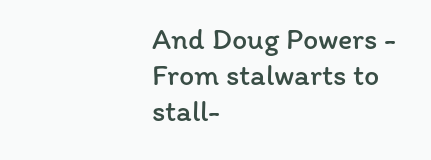And Doug Powers - From stalwarts to stall-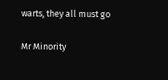warts, they all must go

Mr Minority